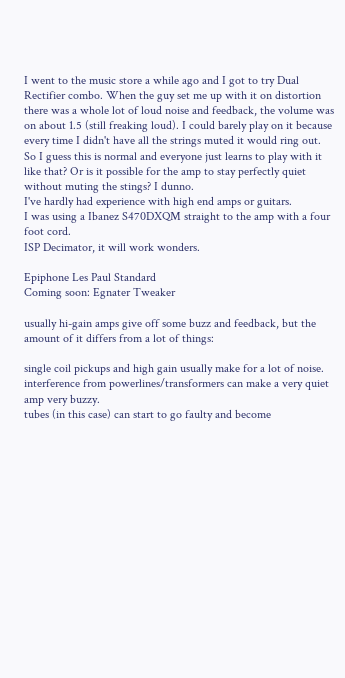I went to the music store a while ago and I got to try Dual Rectifier combo. When the guy set me up with it on distortion there was a whole lot of loud noise and feedback, the volume was on about 1.5 (still freaking loud). I could barely play on it because every time I didn't have all the strings muted it would ring out.
So I guess this is normal and everyone just learns to play with it like that? Or is it possible for the amp to stay perfectly quiet without muting the stings? I dunno.
I've hardly had experience with high end amps or guitars.
I was using a Ibanez S470DXQM straight to the amp with a four foot cord.
ISP Decimator, it will work wonders.

Epiphone Les Paul Standard
Coming soon: Egnater Tweaker

usually hi-gain amps give off some buzz and feedback, but the amount of it differs from a lot of things:

single coil pickups and high gain usually make for a lot of noise.
interference from powerlines/transformers can make a very quiet amp very buzzy.
tubes (in this case) can start to go faulty and become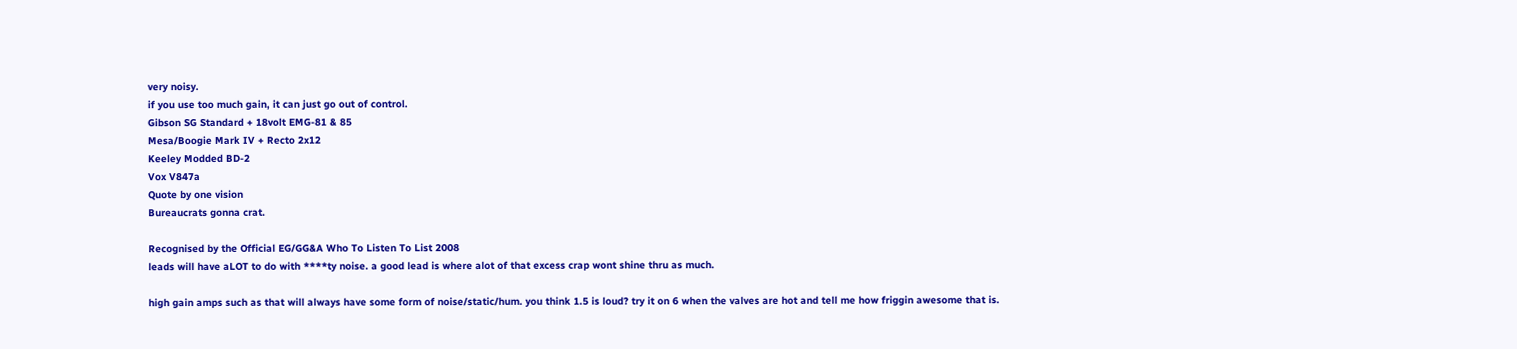very noisy.
if you use too much gain, it can just go out of control.
Gibson SG Standard + 18volt EMG-81 & 85
Mesa/Boogie Mark IV + Recto 2x12
Keeley Modded BD-2
Vox V847a
Quote by one vision
Bureaucrats gonna crat.

Recognised by the Official EG/GG&A Who To Listen To List 2008
leads will have aLOT to do with ****ty noise. a good lead is where alot of that excess crap wont shine thru as much.

high gain amps such as that will always have some form of noise/static/hum. you think 1.5 is loud? try it on 6 when the valves are hot and tell me how friggin awesome that is.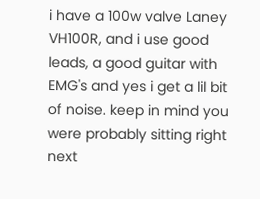i have a 100w valve Laney VH100R, and i use good leads, a good guitar with EMG's and yes i get a lil bit of noise. keep in mind you were probably sitting right next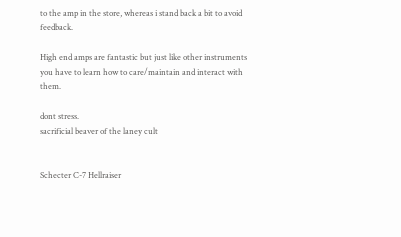to the amp in the store, whereas i stand back a bit to avoid feedback.

High end amps are fantastic but just like other instruments you have to learn how to care/maintain and interact with them.

dont stress.
sacrificial beaver of the laney cult


Schecter C-7 Hellraiser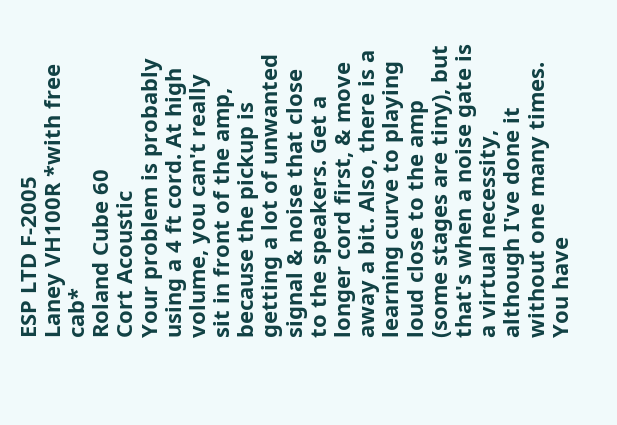ESP LTD F-2005
Laney VH100R *with free cab*
Roland Cube 60
Cort Acoustic
Your problem is probably using a 4 ft cord. At high volume, you can't really sit in front of the amp, because the pickup is getting a lot of unwanted signal & noise that close to the speakers. Get a longer cord first, & move away a bit. Also, there is a learning curve to playing loud close to the amp (some stages are tiny), but that's when a noise gate is a virtual necessity, although I've done it without one many times. You have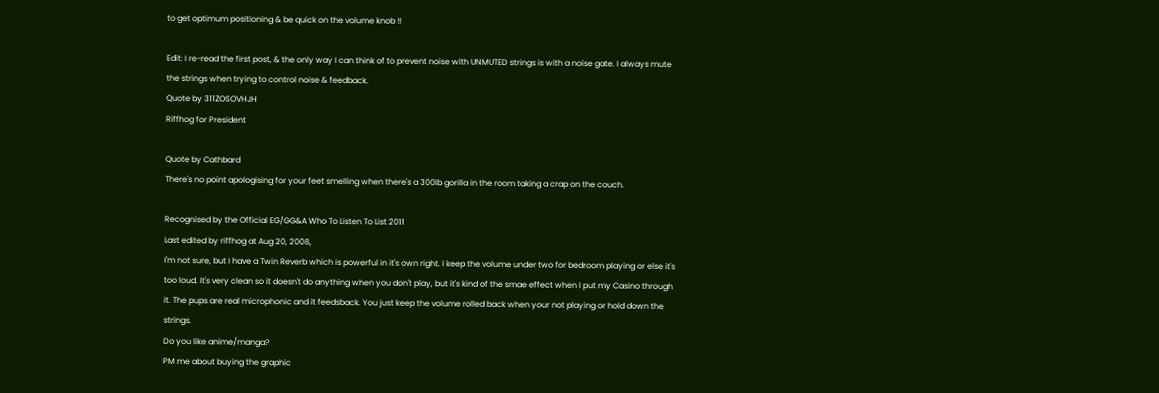to get optimum positioning & be quick on the volume knob !!

Edit: I re-read the first post, & the only way I can think of to prevent noise with UNMUTED strings is with a noise gate. I always mute the strings when trying to control noise & feedback.
Quote by 311ZOSOVHJH
Riffhog for President

Quote by Cathbard
There's no point apologising for your feet smelling when there's a 300lb gorilla in the room taking a crap on the couch.

Recognised by the Official EG/GG&A Who To Listen To List 2011
Last edited by riffhog at Aug 20, 2008,
I'm not sure, but I have a Twin Reverb which is powerful in it's own right. I keep the volume under two for bedroom playing or else it's too loud. It's very clean so it doesn't do anything when you don't play, but it's kind of the smae effect when I put my Casino through it. The pups are real microphonic and it feedsback. You just keep the volume rolled back when your not playing or hold down the strings.
Do you like anime/manga?
PM me about buying the graphic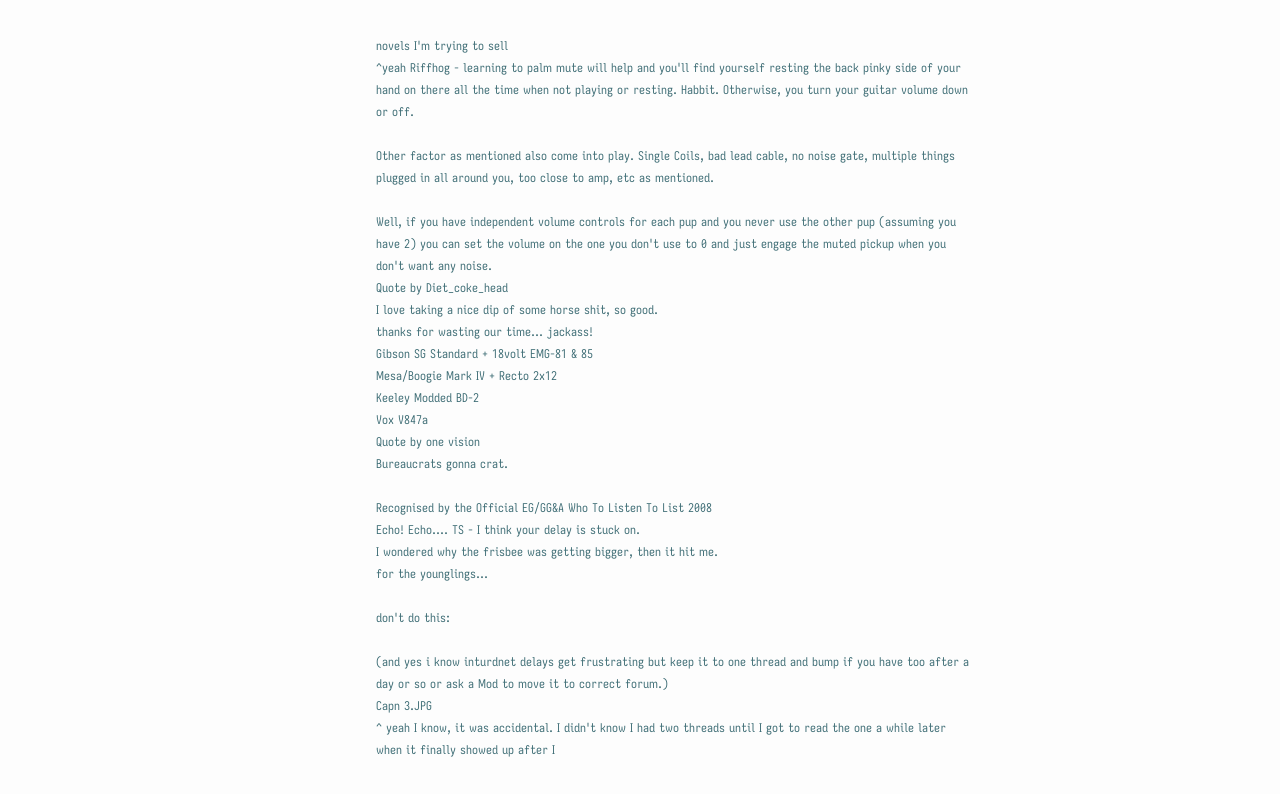novels I'm trying to sell
^yeah Riffhog - learning to palm mute will help and you'll find yourself resting the back pinky side of your hand on there all the time when not playing or resting. Habbit. Otherwise, you turn your guitar volume down or off.

Other factor as mentioned also come into play. Single Coils, bad lead cable, no noise gate, multiple things plugged in all around you, too close to amp, etc as mentioned.

Well, if you have independent volume controls for each pup and you never use the other pup (assuming you have 2) you can set the volume on the one you don't use to 0 and just engage the muted pickup when you don't want any noise.
Quote by Diet_coke_head
I love taking a nice dip of some horse shit, so good.
thanks for wasting our time... jackass!
Gibson SG Standard + 18volt EMG-81 & 85
Mesa/Boogie Mark IV + Recto 2x12
Keeley Modded BD-2
Vox V847a
Quote by one vision
Bureaucrats gonna crat.

Recognised by the Official EG/GG&A Who To Listen To List 2008
Echo! Echo.... TS - I think your delay is stuck on.
I wondered why the frisbee was getting bigger, then it hit me.
for the younglings...

don't do this:

(and yes i know inturdnet delays get frustrating but keep it to one thread and bump if you have too after a day or so or ask a Mod to move it to correct forum.)
Capn 3.JPG
^ yeah I know, it was accidental. I didn't know I had two threads until I got to read the one a while later when it finally showed up after I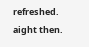refreshed. aight then.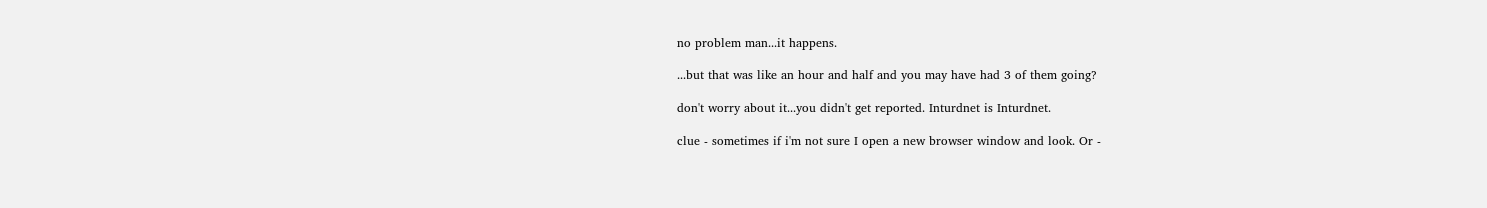no problem man...it happens.

...but that was like an hour and half and you may have had 3 of them going?

don't worry about it...you didn't get reported. Inturdnet is Inturdnet.

clue - sometimes if i'm not sure I open a new browser window and look. Or -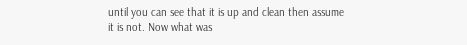until you can see that it is up and clean then assume it is not. Now what was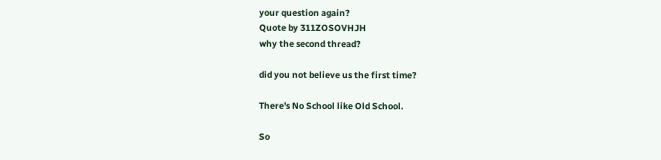your question again?
Quote by 311ZOSOVHJH
why the second thread?

did you not believe us the first time?

There's No School like Old School.

So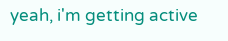yeah, i'm getting active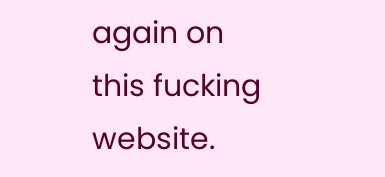again on this fucking website.